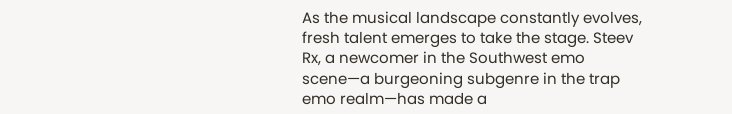As the musical landscape constantly evolves, fresh talent emerges to take the stage. Steev Rx, a newcomer in the Southwest emo scene—a burgeoning subgenre in the trap emo realm—has made a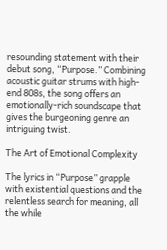resounding statement with their debut song, “Purpose.” Combining acoustic guitar strums with high-end 808s, the song offers an emotionally-rich soundscape that gives the burgeoning genre an intriguing twist.

The Art of Emotional Complexity

The lyrics in “Purpose” grapple with existential questions and the relentless search for meaning, all the while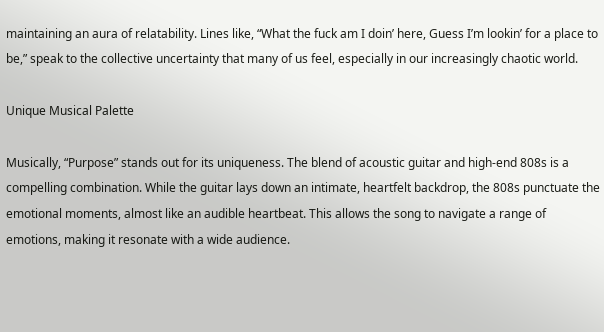maintaining an aura of relatability. Lines like, “What the fuck am I doin’ here, Guess I’m lookin’ for a place to be,” speak to the collective uncertainty that many of us feel, especially in our increasingly chaotic world.

Unique Musical Palette

Musically, “Purpose” stands out for its uniqueness. The blend of acoustic guitar and high-end 808s is a compelling combination. While the guitar lays down an intimate, heartfelt backdrop, the 808s punctuate the emotional moments, almost like an audible heartbeat. This allows the song to navigate a range of emotions, making it resonate with a wide audience.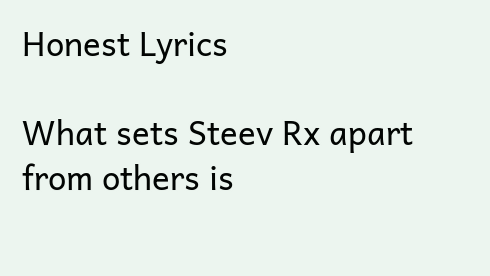Honest Lyrics

What sets Steev Rx apart from others is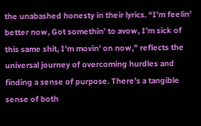the unabashed honesty in their lyrics. “I’m feelin’ better now, Got somethin’ to avow, I’m sick of this same shit, I’m movin’ on now,” reflects the universal journey of overcoming hurdles and finding a sense of purpose. There’s a tangible sense of both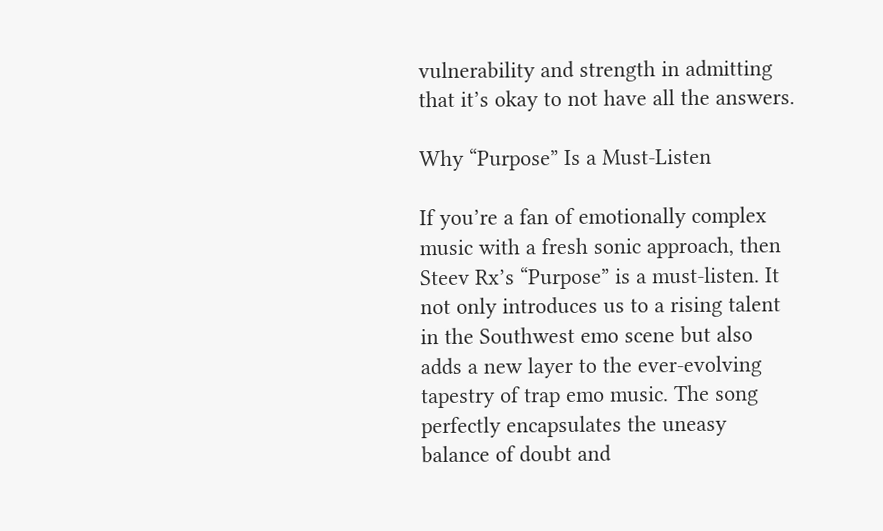vulnerability and strength in admitting that it’s okay to not have all the answers.

Why “Purpose” Is a Must-Listen

If you’re a fan of emotionally complex music with a fresh sonic approach, then Steev Rx’s “Purpose” is a must-listen. It not only introduces us to a rising talent in the Southwest emo scene but also adds a new layer to the ever-evolving tapestry of trap emo music. The song perfectly encapsulates the uneasy balance of doubt and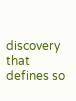discovery that defines so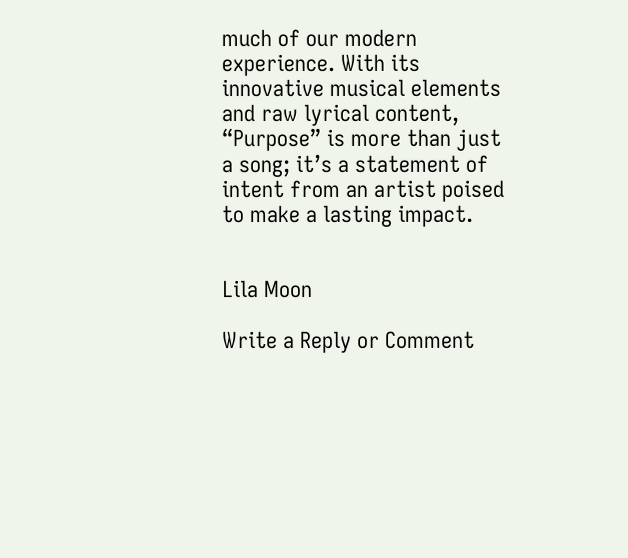much of our modern experience. With its innovative musical elements and raw lyrical content, “Purpose” is more than just a song; it’s a statement of intent from an artist poised to make a lasting impact.


Lila Moon

Write a Reply or Comment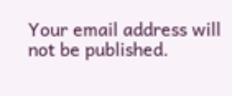Your email address will not be published.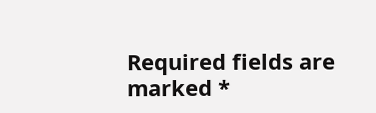Required fields are marked *